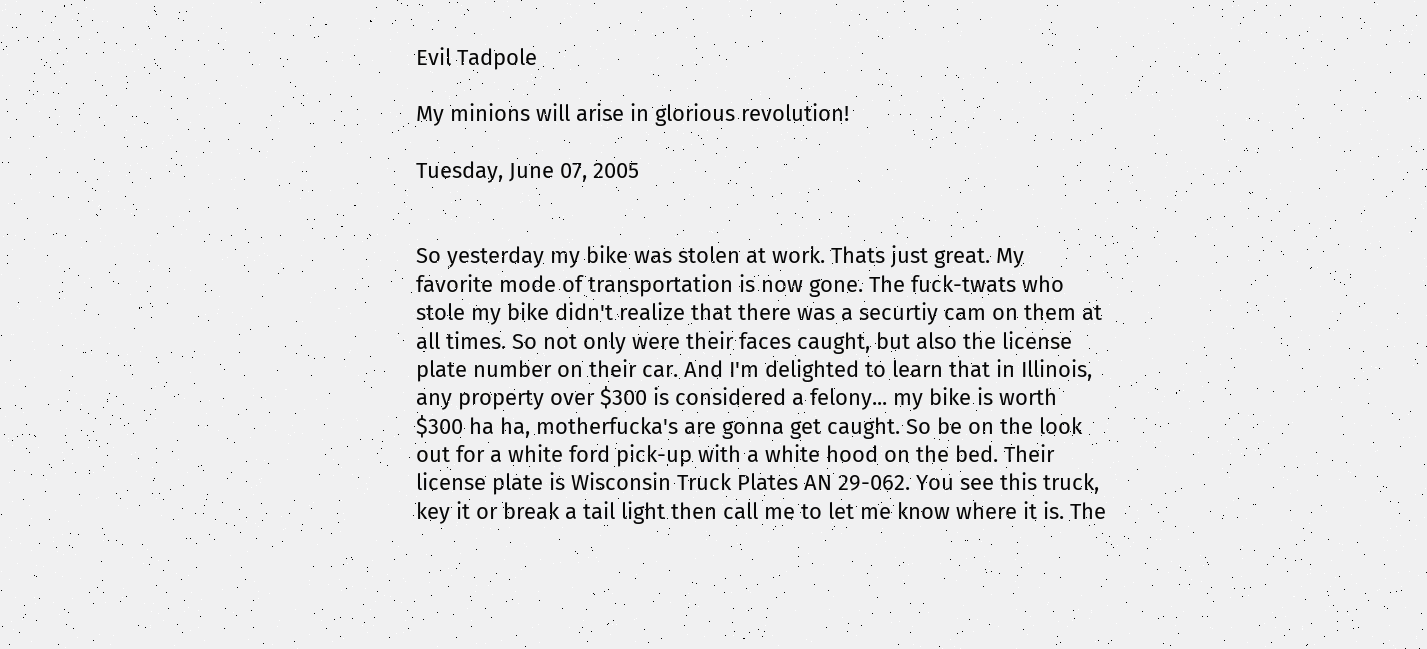Evil Tadpole

My minions will arise in glorious revolution!

Tuesday, June 07, 2005


So yesterday my bike was stolen at work. Thats just great. My favorite mode of transportation is now gone. The fuck-twats who stole my bike didn't realize that there was a securtiy cam on them at all times. So not only were their faces caught, but also the license plate number on their car. And I'm delighted to learn that in Illinois, any property over $300 is considered a felony... my bike is worth $300 ha ha, motherfucka's are gonna get caught. So be on the look out for a white ford pick-up with a white hood on the bed. Their license plate is Wisconsin Truck Plates AN 29-062. You see this truck, key it or break a tail light then call me to let me know where it is. The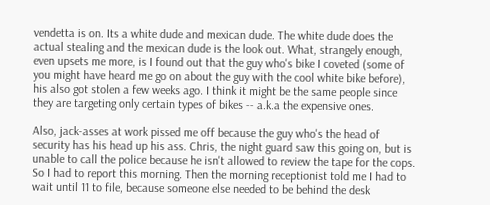vendetta is on. Its a white dude and mexican dude. The white dude does the actual stealing and the mexican dude is the look out. What, strangely enough, even upsets me more, is I found out that the guy who's bike I coveted (some of you might have heard me go on about the guy with the cool white bike before), his also got stolen a few weeks ago. I think it might be the same people since they are targeting only certain types of bikes -- a.k.a the expensive ones.

Also, jack-asses at work pissed me off because the guy who's the head of security has his head up his ass. Chris, the night guard saw this going on, but is unable to call the police because he isn't allowed to review the tape for the cops. So I had to report this morning. Then the morning receptionist told me I had to wait until 11 to file, because someone else needed to be behind the desk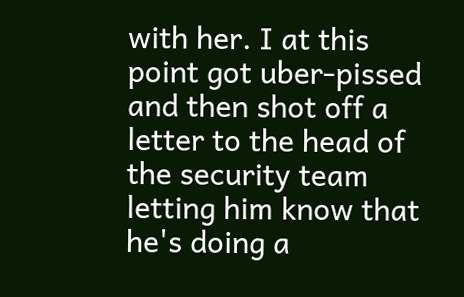with her. I at this point got uber-pissed and then shot off a letter to the head of the security team letting him know that he's doing a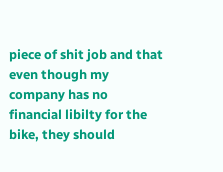piece of shit job and that even though my company has no financial libilty for the bike, they should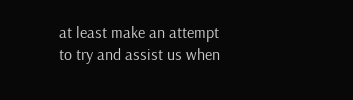at least make an attempt to try and assist us when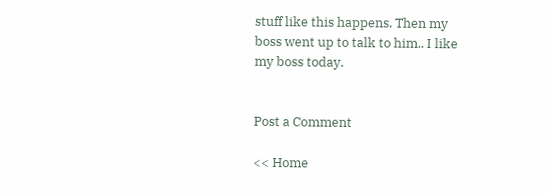stuff like this happens. Then my boss went up to talk to him.. I like my boss today.


Post a Comment

<< Home